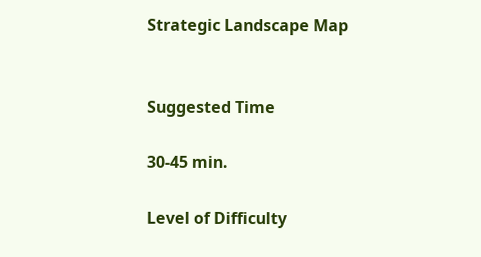Strategic Landscape Map


Suggested Time

30-45 min.

Level of Difficulty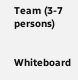Team (3-7 persons)


Whiteboard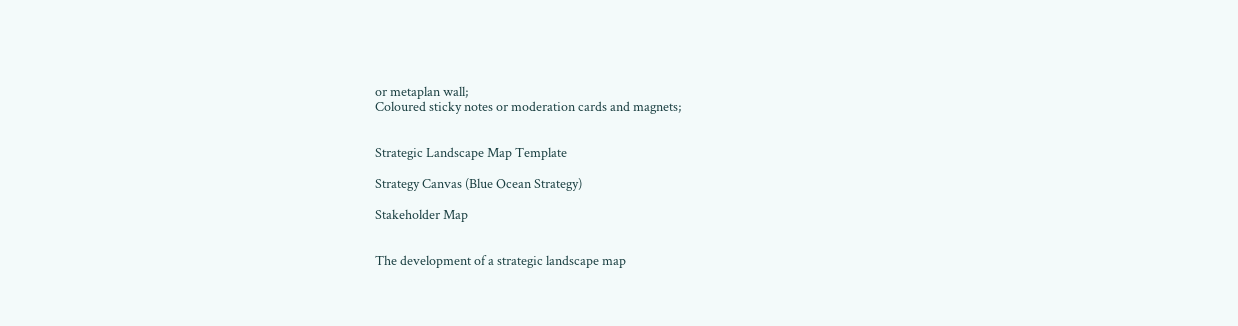or metaplan wall;
Coloured sticky notes or moderation cards and magnets;


Strategic Landscape Map Template

Strategy Canvas (Blue Ocean Strategy)

Stakeholder Map


The development of a strategic landscape map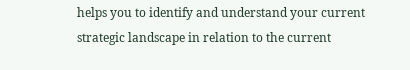helps you to identify and understand your current strategic landscape in relation to the current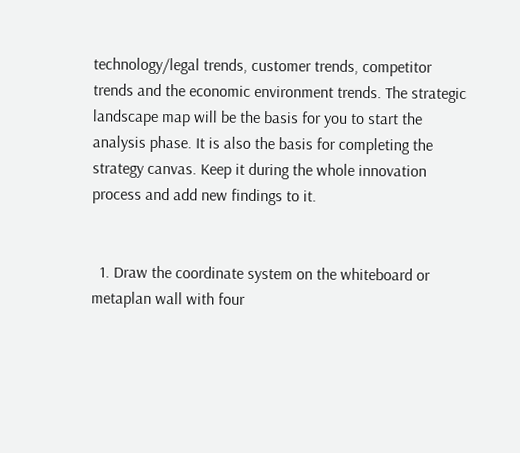technology/legal trends, customer trends, competitor trends and the economic environment trends. The strategic landscape map will be the basis for you to start the analysis phase. It is also the basis for completing the strategy canvas. Keep it during the whole innovation process and add new findings to it.


  1. Draw the coordinate system on the whiteboard or metaplan wall with four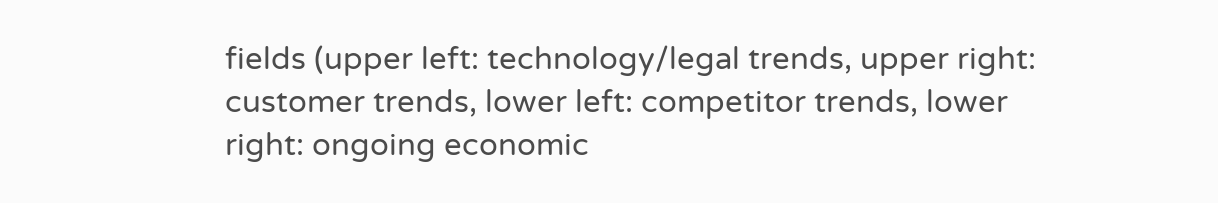fields (upper left: technology/legal trends, upper right: customer trends, lower left: competitor trends, lower right: ongoing economic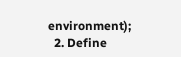environment);
  2. Define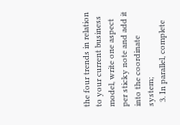the four trends in relation to your current business model, write one aspect per sticky note and add it into the coordinate system;
  3. In parallel, complete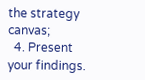the strategy canvas;
  4. Present your findings.